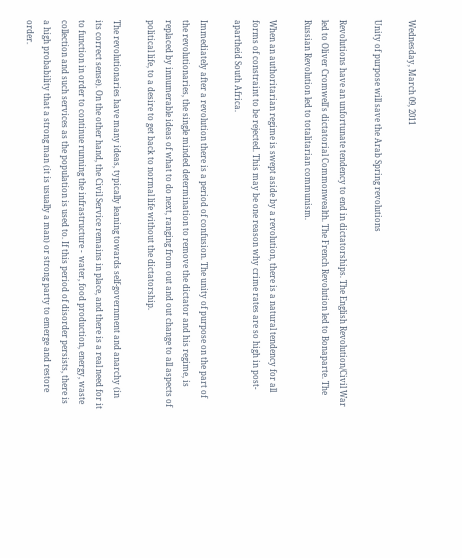Wednesday, March 09, 2011

Unity of purpose will save the Arab Spring revolutions

Revolutions have an unfortunate tendency to end in dictatorships. The English Revolution/Civil War led to Oliver Cromwell's dictatorial Commonwealth. The French Revolution led to Bonaparte. The Russian Revolution led to totalitarian communism.

When an authoritarian regime is swept aside by a revolution, there is a natural tendency for all forms of constraint to be rejected. This may be one reason why crime rates are so high in post-apartheid South Africa.

Immediately after a revolution there is a period of confusion. The unity of purpose on the part of the revolutionaries, the single minded determination to remove the dictator and his regime, is replaced by innumerable ideas of what to do next, ranging from out and out change to all aspects of political life, to a desire to get back to normal life without the dictatorship.

The revolutionaries have many ideas, typically leaning towards self-government and anarchy (in its correct sense). On the other hand, the Civil Service remains in place, and there is a real need for it to function in order to continue running the infrastructure -  water, food production, energy, waste collection and such services as the population is used to. If this period of disorder persists, there is a high probability that a strong man (it is usually a man) or strong party to emerge and restore order.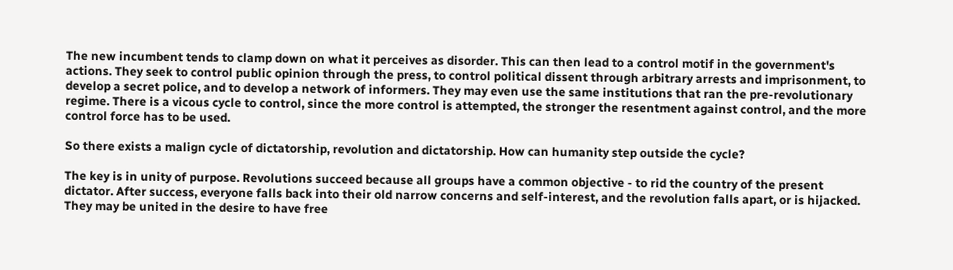The new incumbent tends to clamp down on what it perceives as disorder. This can then lead to a control motif in the government's actions. They seek to control public opinion through the press, to control political dissent through arbitrary arrests and imprisonment, to develop a secret police, and to develop a network of informers. They may even use the same institutions that ran the pre-revolutionary regime. There is a vicous cycle to control, since the more control is attempted, the stronger the resentment against control, and the more control force has to be used.

So there exists a malign cycle of dictatorship, revolution and dictatorship. How can humanity step outside the cycle?

The key is in unity of purpose. Revolutions succeed because all groups have a common objective - to rid the country of the present dictator. After success, everyone falls back into their old narrow concerns and self-interest, and the revolution falls apart, or is hijacked.  They may be united in the desire to have free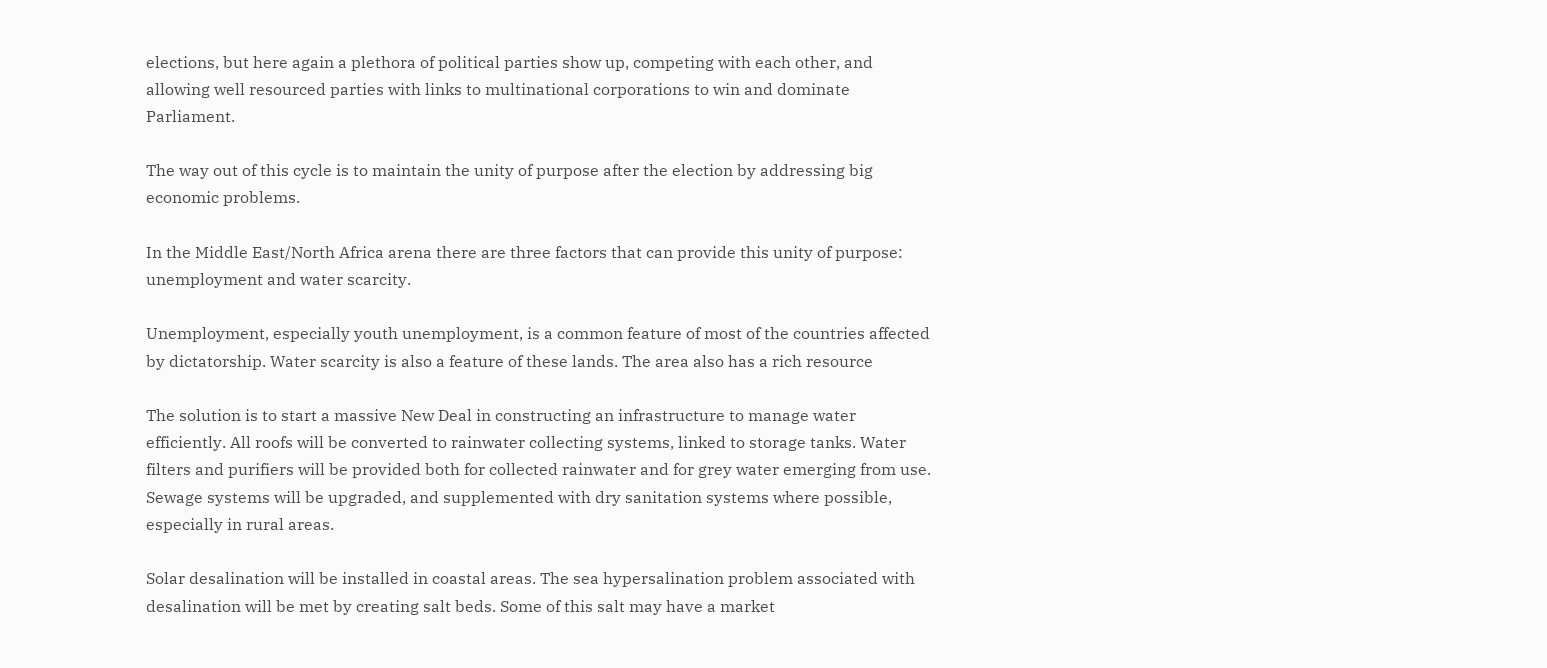elections, but here again a plethora of political parties show up, competing with each other, and allowing well resourced parties with links to multinational corporations to win and dominate Parliament.

The way out of this cycle is to maintain the unity of purpose after the election by addressing big economic problems.

In the Middle East/North Africa arena there are three factors that can provide this unity of purpose: unemployment and water scarcity.

Unemployment, especially youth unemployment, is a common feature of most of the countries affected by dictatorship. Water scarcity is also a feature of these lands. The area also has a rich resource

The solution is to start a massive New Deal in constructing an infrastructure to manage water efficiently. All roofs will be converted to rainwater collecting systems, linked to storage tanks. Water filters and purifiers will be provided both for collected rainwater and for grey water emerging from use. Sewage systems will be upgraded, and supplemented with dry sanitation systems where possible, especially in rural areas.

Solar desalination will be installed in coastal areas. The sea hypersalination problem associated with desalination will be met by creating salt beds. Some of this salt may have a market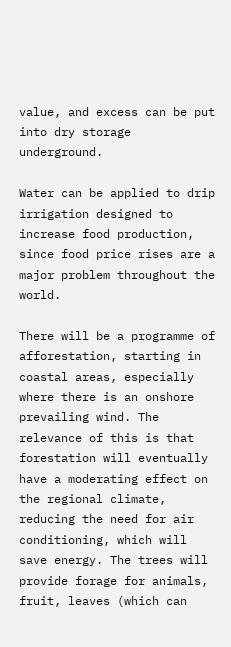value, and excess can be put into dry storage underground.

Water can be applied to drip irrigation designed to increase food production, since food price rises are a major problem throughout the world.

There will be a programme of afforestation, starting in coastal areas, especially where there is an onshore prevailing wind. The relevance of this is that forestation will eventually have a moderating effect on the regional climate, reducing the need for air conditioning, which will save energy. The trees will provide forage for animals, fruit, leaves (which can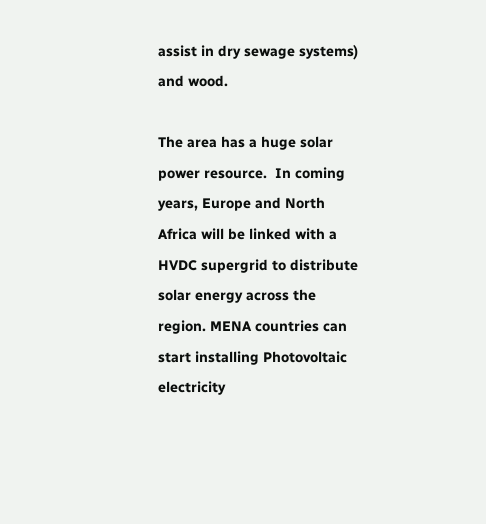assist in dry sewage systems) and wood.

The area has a huge solar power resource.  In coming years, Europe and North Africa will be linked with a HVDC supergrid to distribute solar energy across the region. MENA countries can start installing Photovoltaic electricity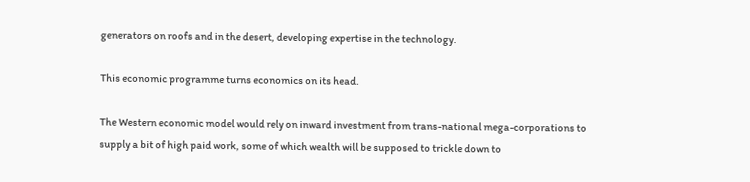generators on roofs and in the desert, developing expertise in the technology.

This economic programme turns economics on its head.

The Western economic model would rely on inward investment from trans-national mega-corporations to supply a bit of high paid work, some of which wealth will be supposed to trickle down to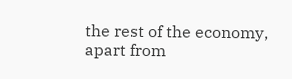the rest of the economy, apart from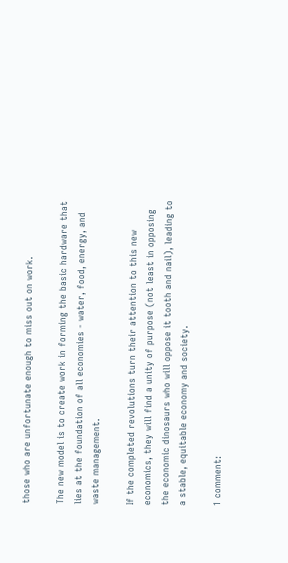those who are unfortunate enough to miss out on work.

The new model is to create work in forming the basic hardware that lies at the foundation of all economies - water, food, energy, and waste management.

If the completed revolutions turn their attention to this new economics, they will find a unity of purpose (not least in opposing the economic dinosaurs who will oppose it tooth and nail), leading to a stable, equitable economy and society.

1 comment: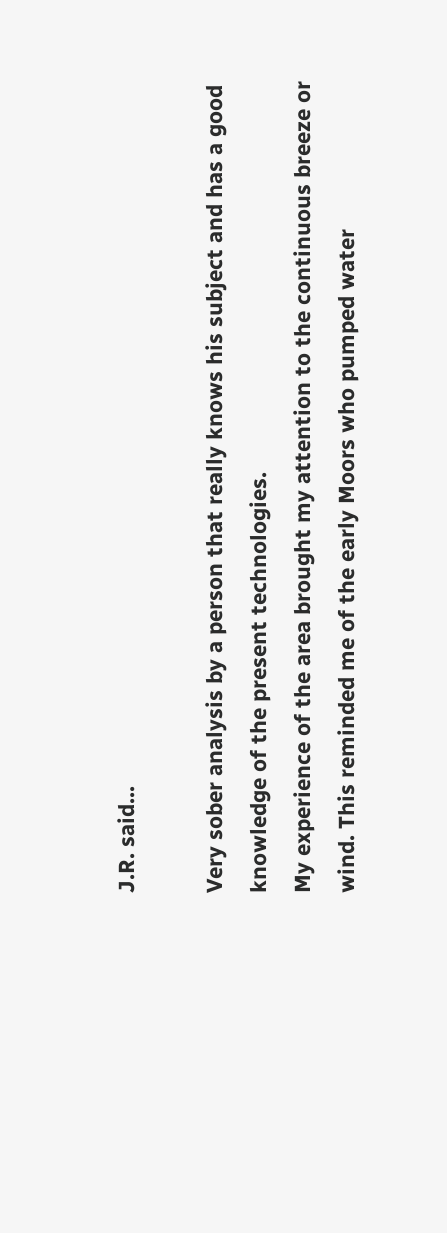J.R. said...

Very sober analysis by a person that really knows his subject and has a good knowledge of the present technologies.
My experience of the area brought my attention to the continuous breeze or wind. This reminded me of the early Moors who pumped water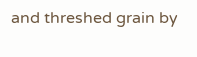and threshed grain by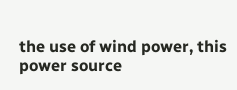the use of wind power, this power source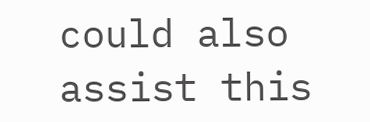could also assist this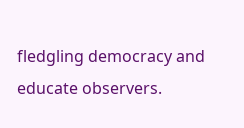fledgling democracy and educate observers.